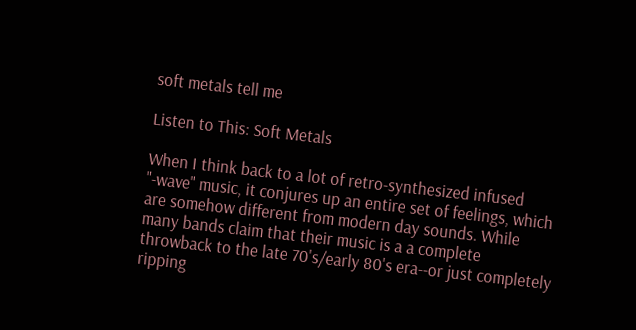soft metals tell me

Listen to This: Soft Metals

When I think back to a lot of retro-synthesized infused "-wave" music, it conjures up an entire set of feelings, which are somehow different from modern day sounds. While many bands claim that their music is a a complete throwback to the late 70's/early 80's era--or just completely ripping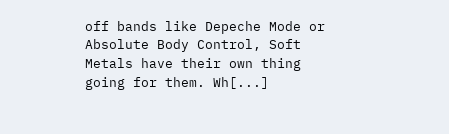off bands like Depeche Mode or Absolute Body Control, Soft Metals have their own thing going for them. Wh[...]